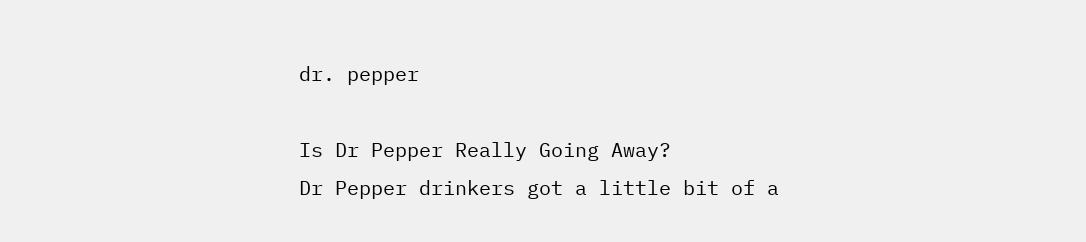dr. pepper

Is Dr Pepper Really Going Away?
Dr Pepper drinkers got a little bit of a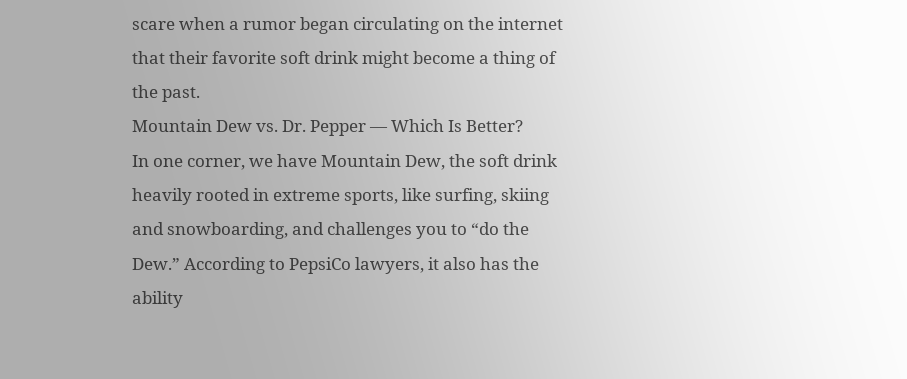scare when a rumor began circulating on the internet that their favorite soft drink might become a thing of the past.
Mountain Dew vs. Dr. Pepper — Which Is Better?
In one corner, we have Mountain Dew, the soft drink heavily rooted in extreme sports, like surfing, skiing and snowboarding, and challenges you to “do the Dew.” According to PepsiCo lawyers, it also has the ability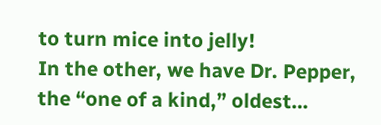to turn mice into jelly!
In the other, we have Dr. Pepper, the “one of a kind,” oldest…